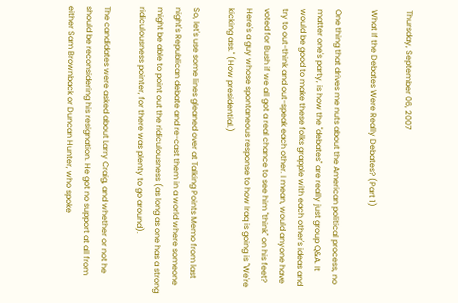Thursday, September 06, 2007

What If the Debates Were Really Debates? (Part 1)

One thing that drives me nuts about the American political process, no matter one's party, is how the "debates" are really just group Q&A. It would be good to make these folks grapple with each other's ideas and try to out-think and out-speak each other. I mean, would anyone have voted for Bush if we all got a real chance to see him "think" on his feet? Here's a guy whose spontaneous response to how Iraq is going is "We're kicking ass." (How presidential.)

So, let's use some lines gleaned over at Talking Points Memo from last night's Republican debate and re-cast them in a world where someone might be able to point out the ridiculousness (as long as one has a strong ridiculousness pointer, for there was plenty to go around).

The candidates were asked about Larry Craig, and whether or not he should be reconsidering his resignation. He got no support at all from either Sam Brownback or Duncan Hunter, who spoke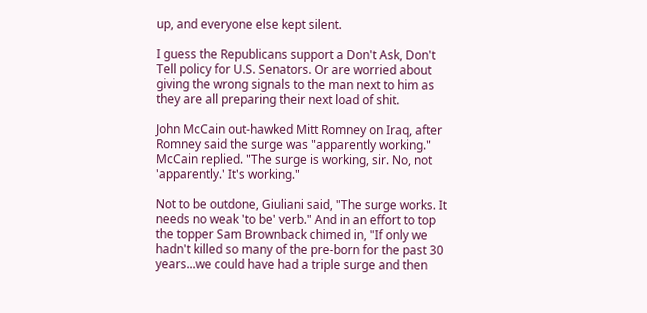up, and everyone else kept silent.

I guess the Republicans support a Don't Ask, Don't Tell policy for U.S. Senators. Or are worried about giving the wrong signals to the man next to him as they are all preparing their next load of shit.

John McCain out-hawked Mitt Romney on Iraq, after Romney said the surge was "apparently working." McCain replied. "The surge is working, sir. No, not 'apparently.' It's working."

Not to be outdone, Giuliani said, "The surge works. It needs no weak 'to be' verb." And in an effort to top the topper Sam Brownback chimed in, "If only we hadn't killed so many of the pre-born for the past 30 years...we could have had a triple surge and then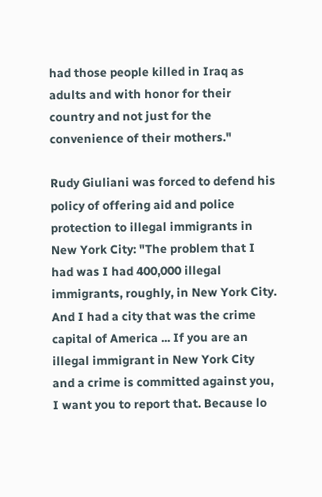had those people killed in Iraq as adults and with honor for their country and not just for the convenience of their mothers."

Rudy Giuliani was forced to defend his policy of offering aid and police protection to illegal immigrants in New York City: "The problem that I had was I had 400,000 illegal immigrants, roughly, in New York City. And I had a city that was the crime capital of America ... If you are an illegal immigrant in New York City and a crime is committed against you, I want you to report that. Because lo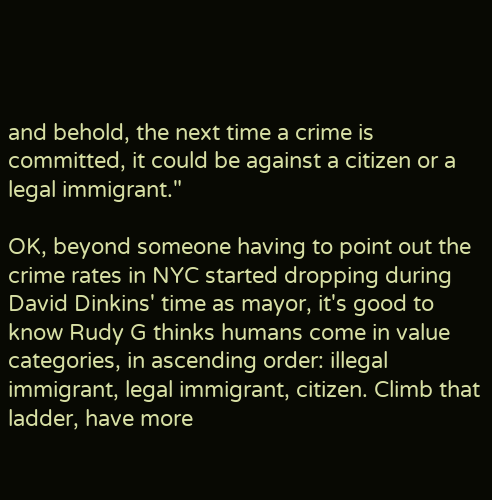and behold, the next time a crime is committed, it could be against a citizen or a legal immigrant."

OK, beyond someone having to point out the crime rates in NYC started dropping during David Dinkins' time as mayor, it's good to know Rudy G thinks humans come in value categories, in ascending order: illegal immigrant, legal immigrant, citizen. Climb that ladder, have more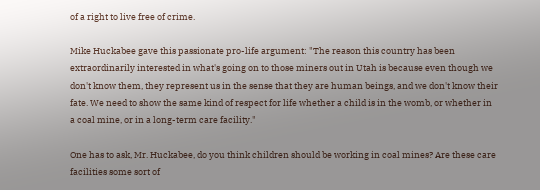of a right to live free of crime.

Mike Huckabee gave this passionate pro-life argument: "The reason this country has been extraordinarily interested in what's going on to those miners out in Utah is because even though we don't know them, they represent us in the sense that they are human beings, and we don't know their fate. We need to show the same kind of respect for life whether a child is in the womb, or whether in a coal mine, or in a long-term care facility."

One has to ask, Mr. Huckabee, do you think children should be working in coal mines? Are these care facilities some sort of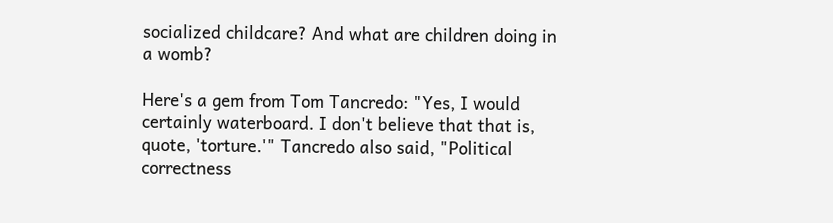socialized childcare? And what are children doing in a womb?

Here's a gem from Tom Tancredo: "Yes, I would certainly waterboard. I don't believe that that is, quote, 'torture.'" Tancredo also said, "Political correctness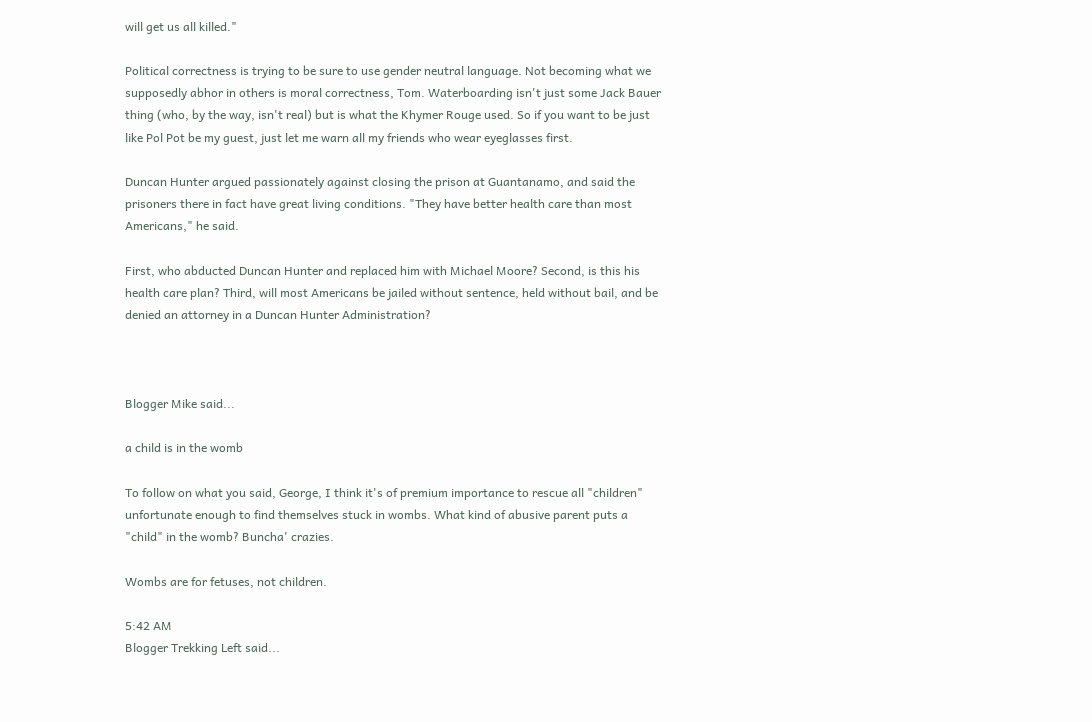will get us all killed."

Political correctness is trying to be sure to use gender neutral language. Not becoming what we supposedly abhor in others is moral correctness, Tom. Waterboarding isn't just some Jack Bauer thing (who, by the way, isn't real) but is what the Khymer Rouge used. So if you want to be just like Pol Pot be my guest, just let me warn all my friends who wear eyeglasses first.

Duncan Hunter argued passionately against closing the prison at Guantanamo, and said the prisoners there in fact have great living conditions. "They have better health care than most Americans," he said.

First, who abducted Duncan Hunter and replaced him with Michael Moore? Second, is this his health care plan? Third, will most Americans be jailed without sentence, held without bail, and be denied an attorney in a Duncan Hunter Administration?



Blogger Mike said...

a child is in the womb

To follow on what you said, George, I think it's of premium importance to rescue all "children" unfortunate enough to find themselves stuck in wombs. What kind of abusive parent puts a "child" in the womb? Buncha' crazies.

Wombs are for fetuses, not children.

5:42 AM
Blogger Trekking Left said...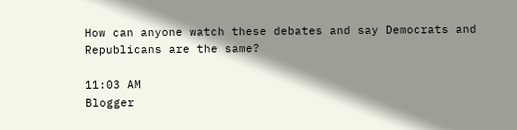How can anyone watch these debates and say Democrats and Republicans are the same?

11:03 AM
Blogger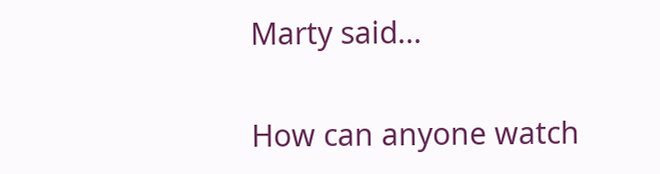Marty said...

How can anyone watch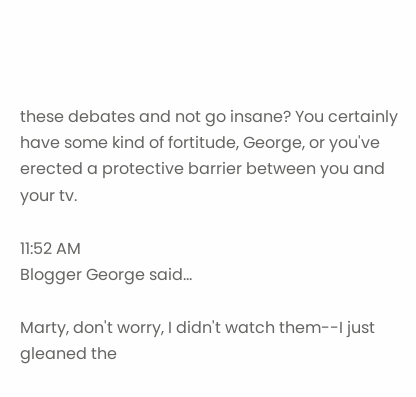these debates and not go insane? You certainly have some kind of fortitude, George, or you've erected a protective barrier between you and your tv.

11:52 AM
Blogger George said...

Marty, don't worry, I didn't watch them--I just gleaned the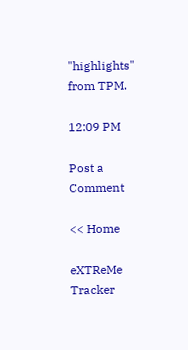"highlights" from TPM.

12:09 PM

Post a Comment

<< Home

eXTReMe Tracker